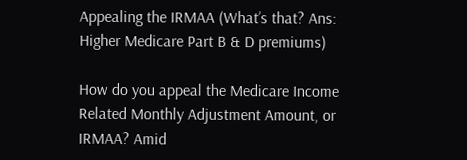Appealing the IRMAA (What’s that? Ans: Higher Medicare Part B & D premiums)

How do you appeal the Medicare Income Related Monthly Adjustment Amount, or IRMAA? Amid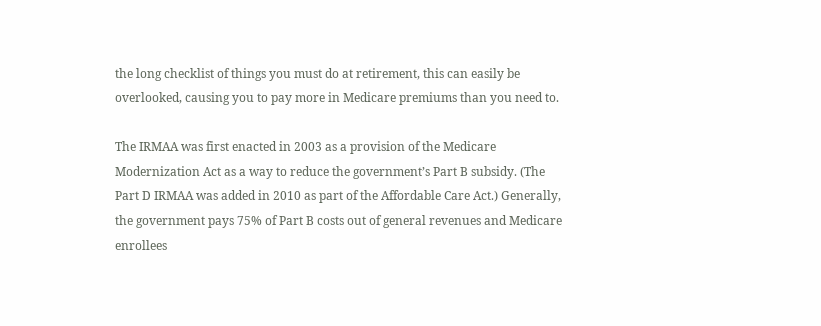the long checklist of things you must do at retirement, this can easily be overlooked, causing you to pay more in Medicare premiums than you need to.

The IRMAA was first enacted in 2003 as a provision of the Medicare Modernization Act as a way to reduce the government’s Part B subsidy. (The Part D IRMAA was added in 2010 as part of the Affordable Care Act.) Generally, the government pays 75% of Part B costs out of general revenues and Medicare enrollees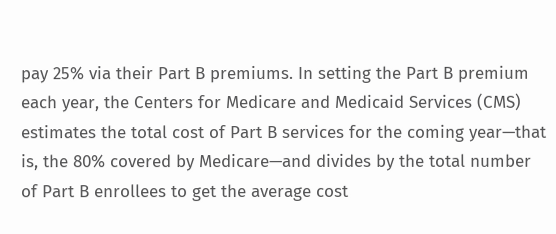pay 25% via their Part B premiums. In setting the Part B premium each year, the Centers for Medicare and Medicaid Services (CMS) estimates the total cost of Part B services for the coming year—that is, the 80% covered by Medicare—and divides by the total number of Part B enrollees to get the average cost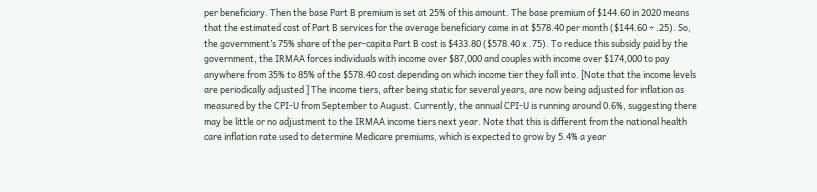per beneficiary. Then the base Part B premium is set at 25% of this amount. The base premium of $144.60 in 2020 means that the estimated cost of Part B services for the average beneficiary came in at $578.40 per month ($144.60 ÷ .25). So, the government’s 75% share of the per-capita Part B cost is $433.80 ($578.40 x .75). To reduce this subsidy paid by the government, the IRMAA forces individuals with income over $87,000 and couples with income over $174,000 to pay anywhere from 35% to 85% of the $578.40 cost depending on which income tier they fall into. [Note that the income levels are periodically adjusted ] The income tiers, after being static for several years, are now being adjusted for inflation as measured by the CPI-U from September to August. Currently, the annual CPI-U is running around 0.6%, suggesting there may be little or no adjustment to the IRMAA income tiers next year. Note that this is different from the national health care inflation rate used to determine Medicare premiums, which is expected to grow by 5.4% a year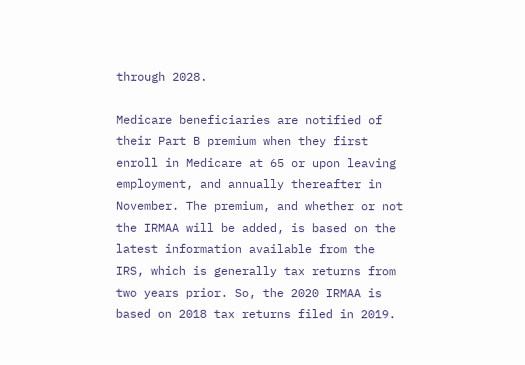through 2028.

Medicare beneficiaries are notified of their Part B premium when they first enroll in Medicare at 65 or upon leaving employment, and annually thereafter in November. The premium, and whether or not the IRMAA will be added, is based on the latest information available from the IRS, which is generally tax returns from two years prior. So, the 2020 IRMAA is based on 2018 tax returns filed in 2019.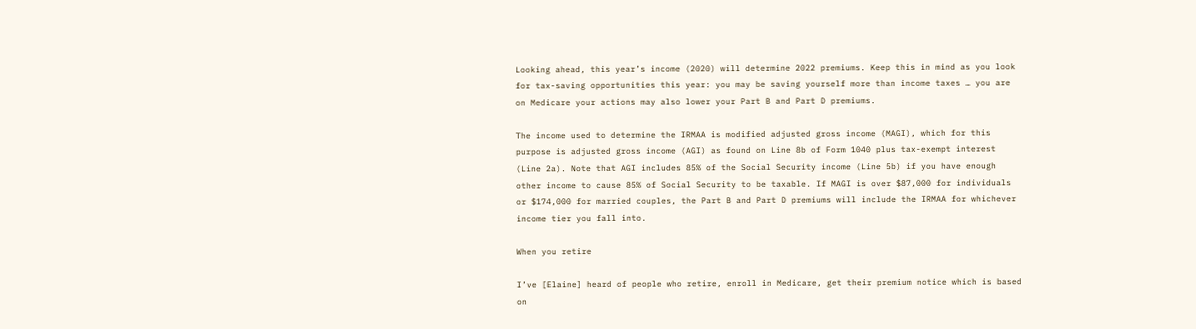Looking ahead, this year’s income (2020) will determine 2022 premiums. Keep this in mind as you look for tax-saving opportunities this year: you may be saving yourself more than income taxes … you are on Medicare your actions may also lower your Part B and Part D premiums.

The income used to determine the IRMAA is modified adjusted gross income (MAGI), which for this purpose is adjusted gross income (AGI) as found on Line 8b of Form 1040 plus tax-exempt interest (Line 2a). Note that AGI includes 85% of the Social Security income (Line 5b) if you have enough other income to cause 85% of Social Security to be taxable. If MAGI is over $87,000 for individuals or $174,000 for married couples, the Part B and Part D premiums will include the IRMAA for whichever income tier you fall into.

When you retire

I’ve [Elaine] heard of people who retire, enroll in Medicare, get their premium notice which is based on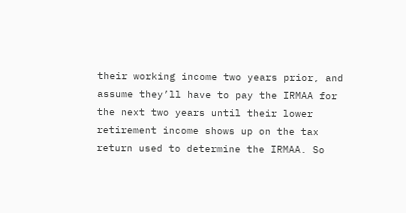their working income two years prior, and assume they’ll have to pay the IRMAA for the next two years until their lower retirement income shows up on the tax return used to determine the IRMAA. So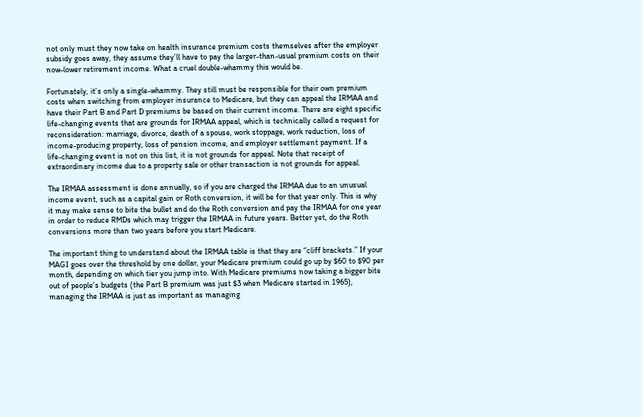not only must they now take on health insurance premium costs themselves after the employer subsidy goes away, they assume they’ll have to pay the larger-than-usual premium costs on their now-lower retirement income. What a cruel double-whammy this would be.

Fortunately, it’s only a single-whammy. They still must be responsible for their own premium costs when switching from employer insurance to Medicare, but they can appeal the IRMAA and have their Part B and Part D premiums be based on their current income. There are eight specific life-changing events that are grounds for IRMAA appeal, which is technically called a request for reconsideration: marriage, divorce, death of a spouse, work stoppage, work reduction, loss of income-producing property, loss of pension income, and employer settlement payment. If a life-changing event is not on this list, it is not grounds for appeal. Note that receipt of extraordinary income due to a property sale or other transaction is not grounds for appeal.

The IRMAA assessment is done annually, so if you are charged the IRMAA due to an unusual income event, such as a capital gain or Roth conversion, it will be for that year only. This is why it may make sense to bite the bullet and do the Roth conversion and pay the IRMAA for one year in order to reduce RMDs which may trigger the IRMAA in future years. Better yet, do the Roth conversions more than two years before you start Medicare.

The important thing to understand about the IRMAA table is that they are “cliff brackets.” If your MAGI goes over the threshold by one dollar, your Medicare premium could go up by $60 to $90 per month, depending on which tier you jump into. With Medicare premiums now taking a bigger bite out of people’s budgets (the Part B premium was just $3 when Medicare started in 1965), managing the IRMAA is just as important as managing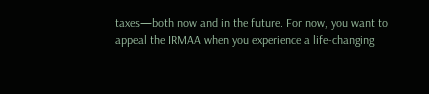taxes—both now and in the future. For now, you want to appeal the IRMAA when you experience a life-changing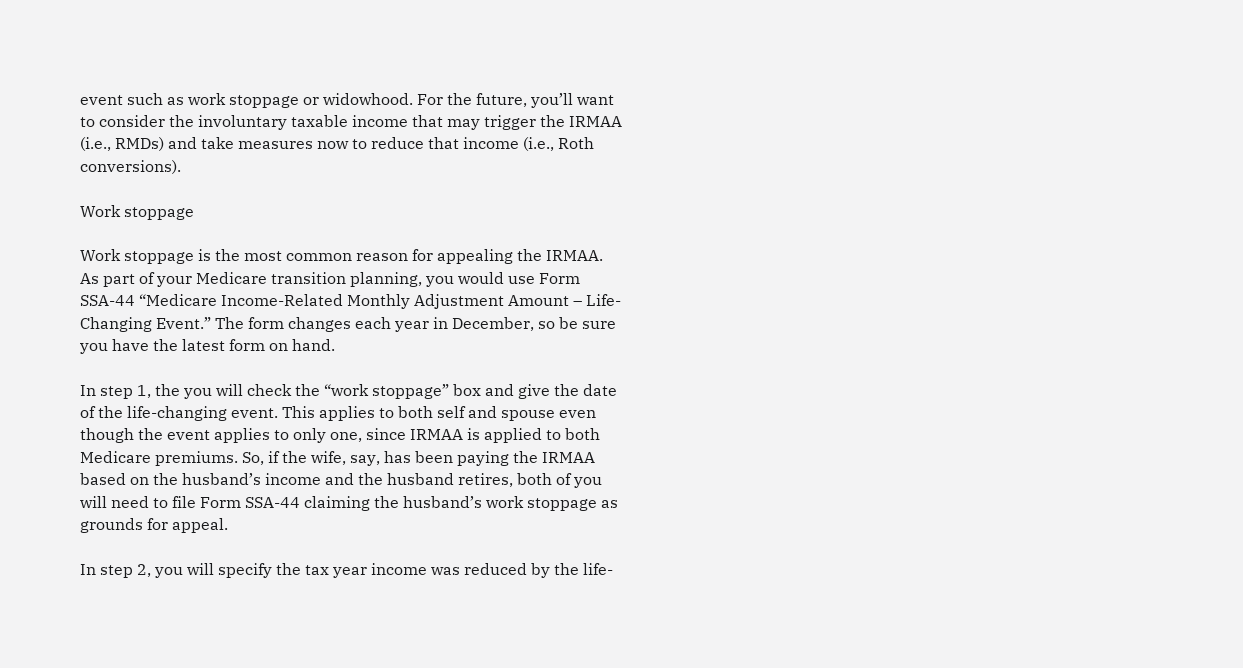event such as work stoppage or widowhood. For the future, you’ll want to consider the involuntary taxable income that may trigger the IRMAA (i.e., RMDs) and take measures now to reduce that income (i.e., Roth conversions).

Work stoppage

Work stoppage is the most common reason for appealing the IRMAA. As part of your Medicare transition planning, you would use Form SSA-44 “Medicare Income-Related Monthly Adjustment Amount – Life-Changing Event.” The form changes each year in December, so be sure you have the latest form on hand.

In step 1, the you will check the “work stoppage” box and give the date of the life-changing event. This applies to both self and spouse even though the event applies to only one, since IRMAA is applied to both Medicare premiums. So, if the wife, say, has been paying the IRMAA based on the husband’s income and the husband retires, both of you will need to file Form SSA-44 claiming the husband’s work stoppage as grounds for appeal.

In step 2, you will specify the tax year income was reduced by the life-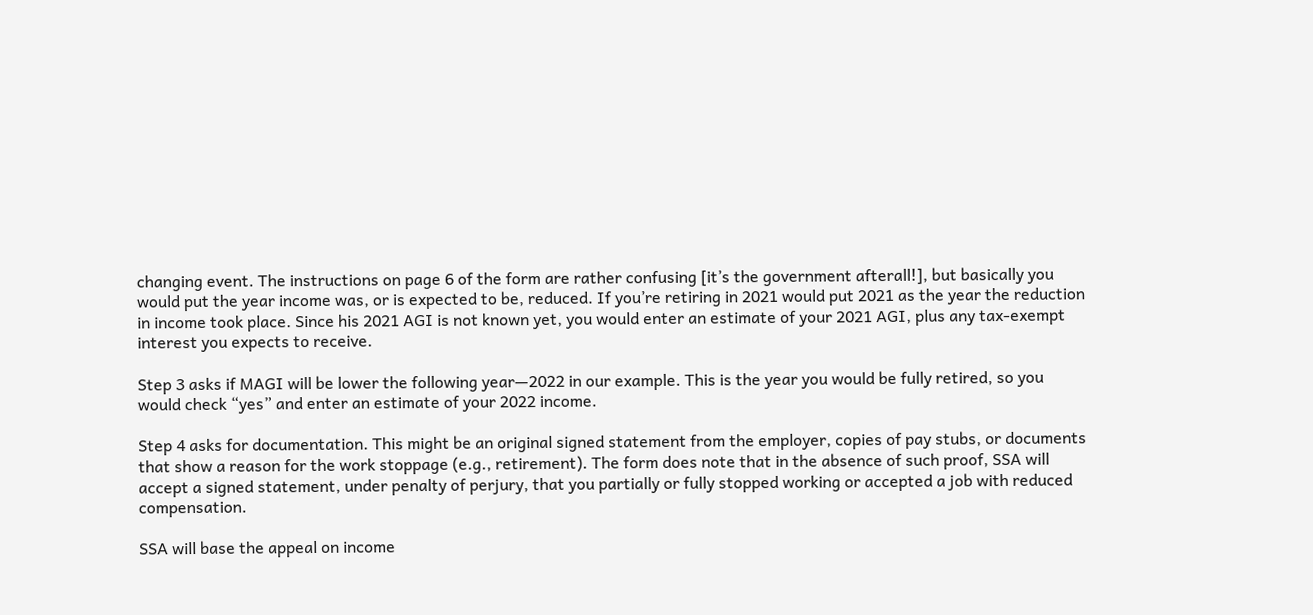changing event. The instructions on page 6 of the form are rather confusing [it’s the government afterall!], but basically you would put the year income was, or is expected to be, reduced. If you’re retiring in 2021 would put 2021 as the year the reduction in income took place. Since his 2021 AGI is not known yet, you would enter an estimate of your 2021 AGI, plus any tax-exempt interest you expects to receive.

Step 3 asks if MAGI will be lower the following year—2022 in our example. This is the year you would be fully retired, so you would check “yes” and enter an estimate of your 2022 income.

Step 4 asks for documentation. This might be an original signed statement from the employer, copies of pay stubs, or documents that show a reason for the work stoppage (e.g., retirement). The form does note that in the absence of such proof, SSA will accept a signed statement, under penalty of perjury, that you partially or fully stopped working or accepted a job with reduced compensation.

SSA will base the appeal on income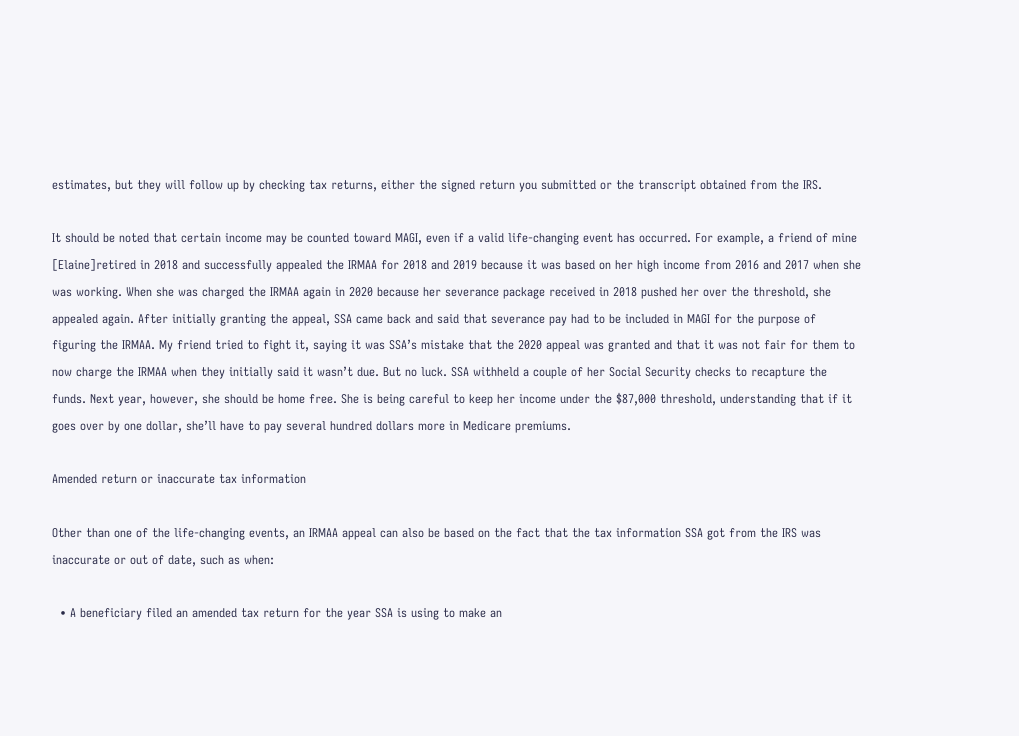estimates, but they will follow up by checking tax returns, either the signed return you submitted or the transcript obtained from the IRS.

It should be noted that certain income may be counted toward MAGI, even if a valid life-changing event has occurred. For example, a friend of mine [Elaine]retired in 2018 and successfully appealed the IRMAA for 2018 and 2019 because it was based on her high income from 2016 and 2017 when she was working. When she was charged the IRMAA again in 2020 because her severance package received in 2018 pushed her over the threshold, she appealed again. After initially granting the appeal, SSA came back and said that severance pay had to be included in MAGI for the purpose of figuring the IRMAA. My friend tried to fight it, saying it was SSA’s mistake that the 2020 appeal was granted and that it was not fair for them to now charge the IRMAA when they initially said it wasn’t due. But no luck. SSA withheld a couple of her Social Security checks to recapture the funds. Next year, however, she should be home free. She is being careful to keep her income under the $87,000 threshold, understanding that if it goes over by one dollar, she’ll have to pay several hundred dollars more in Medicare premiums.

Amended return or inaccurate tax information

Other than one of the life-changing events, an IRMAA appeal can also be based on the fact that the tax information SSA got from the IRS was inaccurate or out of date, such as when:

  • A beneficiary filed an amended tax return for the year SSA is using to make an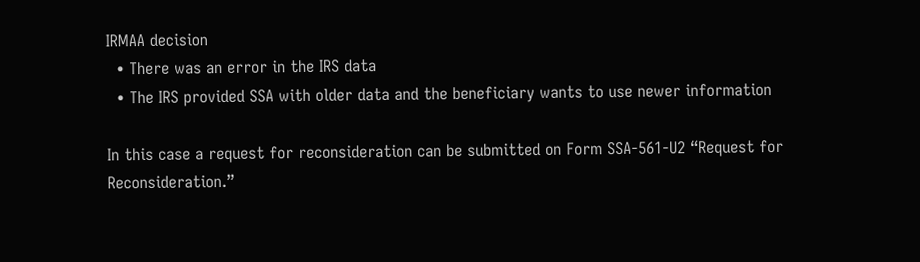IRMAA decision
  • There was an error in the IRS data
  • The IRS provided SSA with older data and the beneficiary wants to use newer information

In this case a request for reconsideration can be submitted on Form SSA‑561‑U2 “Request for Reconsideration.”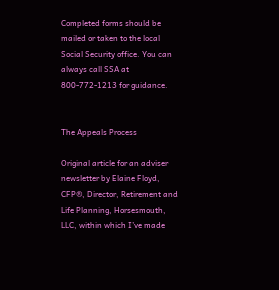Completed forms should be mailed or taken to the local Social Security office. You can always call SSA at 800-772-1213 for guidance.


The Appeals Process

Original article for an adviser newsletter by Elaine Floyd, CFP®, Director, Retirement and Life Planning, Horsesmouth, LLC, within which I’ve made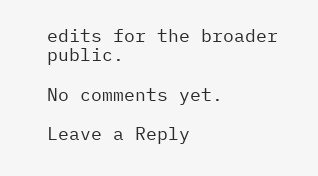edits for the broader public.

No comments yet.

Leave a Reply